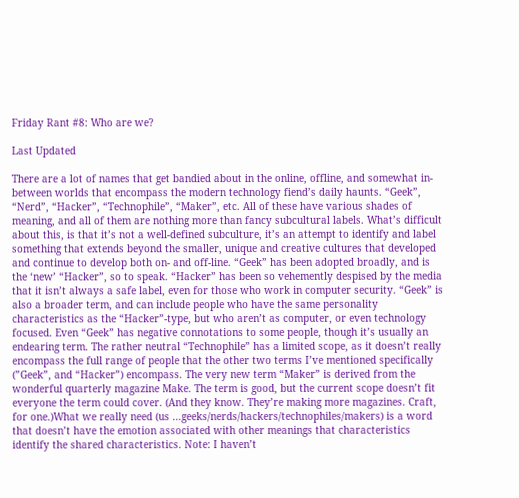Friday Rant #8: Who are we?

Last Updated

There are a lot of names that get bandied about in the online, offline, and somewhat in-between worlds that encompass the modern technology fiend’s daily haunts. “Geek”, “Nerd”, “Hacker”, “Technophile”, “Maker”, etc. All of these have various shades of meaning, and all of them are nothing more than fancy subcultural labels. What’s difficult about this, is that it’s not a well-defined subculture, it’s an attempt to identify and label something that extends beyond the smaller, unique and creative cultures that developed and continue to develop both on- and off-line. “Geek” has been adopted broadly, and is the ‘new’ “Hacker”, so to speak. “Hacker” has been so vehemently despised by the media that it isn’t always a safe label, even for those who work in computer security. “Geek” is also a broader term, and can include people who have the same personality characteristics as the “Hacker”-type, but who aren’t as computer, or even technology focused. Even “Geek” has negative connotations to some people, though it’s usually an endearing term. The rather neutral “Technophile” has a limited scope, as it doesn’t really encompass the full range of people that the other two terms I’ve mentioned specifically (”Geek”, and “Hacker”) encompass. The very new term “Maker” is derived from the wonderful quarterly magazine Make. The term is good, but the current scope doesn’t fit everyone the term could cover. (And they know. They’re making more magazines. Craft, for one.)What we really need (us …geeks/nerds/hackers/technophiles/makers) is a word that doesn’t have the emotion associated with other meanings that characteristics identify the shared characteristics. Note: I haven’t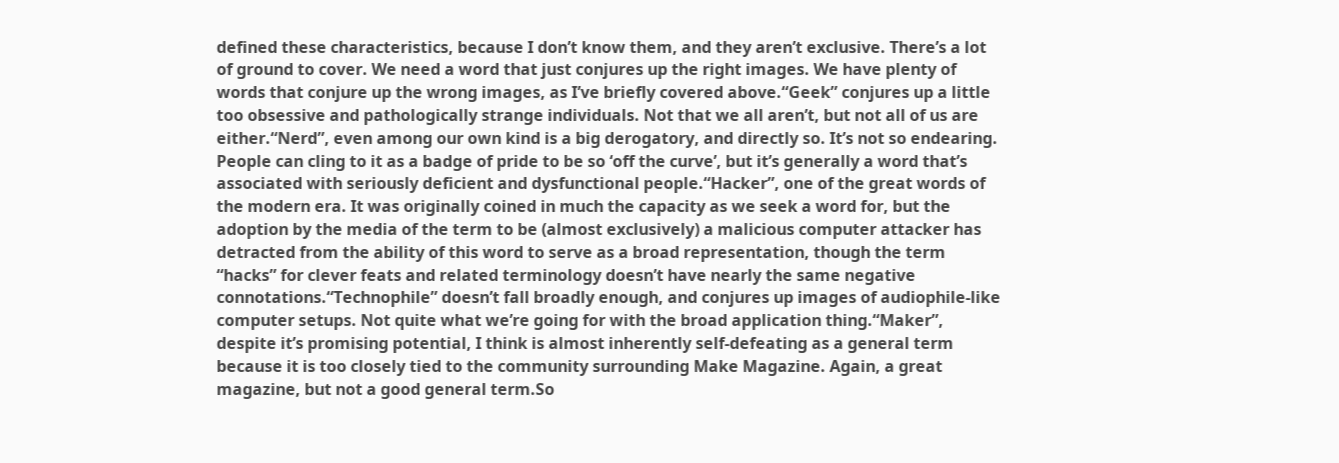defined these characteristics, because I don’t know them, and they aren’t exclusive. There’s a lot of ground to cover. We need a word that just conjures up the right images. We have plenty of words that conjure up the wrong images, as I’ve briefly covered above.“Geek” conjures up a little too obsessive and pathologically strange individuals. Not that we all aren’t, but not all of us are either.“Nerd”, even among our own kind is a big derogatory, and directly so. It’s not so endearing. People can cling to it as a badge of pride to be so ‘off the curve’, but it’s generally a word that’s associated with seriously deficient and dysfunctional people.“Hacker”, one of the great words of the modern era. It was originally coined in much the capacity as we seek a word for, but the adoption by the media of the term to be (almost exclusively) a malicious computer attacker has detracted from the ability of this word to serve as a broad representation, though the term “hacks” for clever feats and related terminology doesn’t have nearly the same negative connotations.“Technophile” doesn’t fall broadly enough, and conjures up images of audiophile-like computer setups. Not quite what we’re going for with the broad application thing.“Maker”, despite it’s promising potential, I think is almost inherently self-defeating as a general term because it is too closely tied to the community surrounding Make Magazine. Again, a great magazine, but not a good general term.So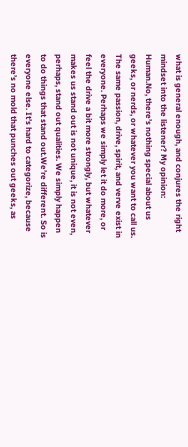what is general enough, and conjures the right mindset into the listener? My opinion: Human.No, there’s nothing special about us geeks, or nerds, or whatever you want to call us. The same passion, drive, spirit, and verve exist in everyone. Perhaps we simply let it do more, or feel the drive a bit more strongly, but whatever makes us stand out is not unique, it is not even, perhaps, stand out qualities. We simply happen to do things that stand out.We’re different. So is everyone else. It’s hard to categorize, because there’s no mold that punches out geeks, as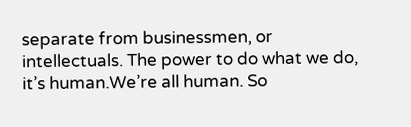separate from businessmen, or intellectuals. The power to do what we do, it’s human.We’re all human. So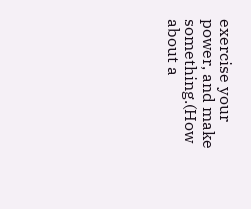exercise your power, and make something.(How about a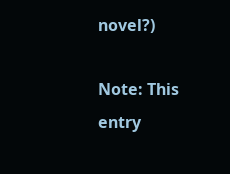novel?)

Note: This entry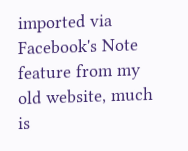imported via Facebook's Note feature from my old website, much is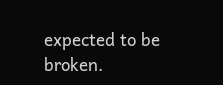expected to be broken.